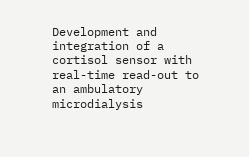Development and integration of a cortisol sensor with real-time read-out to an ambulatory microdialysis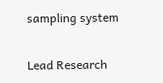sampling system

Lead Research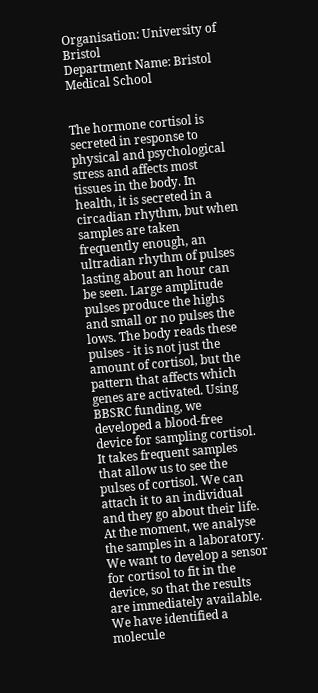Organisation: University of Bristol
Department Name: Bristol Medical School


The hormone cortisol is secreted in response to physical and psychological stress and affects most tissues in the body. In health, it is secreted in a circadian rhythm, but when samples are taken frequently enough, an ultradian rhythm of pulses lasting about an hour can be seen. Large amplitude pulses produce the highs and small or no pulses the lows. The body reads these pulses - it is not just the amount of cortisol, but the pattern that affects which genes are activated. Using BBSRC funding, we developed a blood-free device for sampling cortisol. It takes frequent samples that allow us to see the pulses of cortisol. We can attach it to an individual and they go about their life. At the moment, we analyse the samples in a laboratory. We want to develop a sensor for cortisol to fit in the device, so that the results are immediately available. We have identified a molecule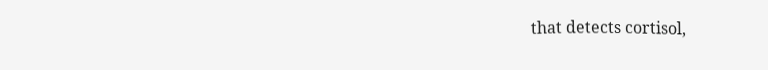that detects cortisol,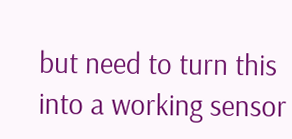but need to turn this into a working sensor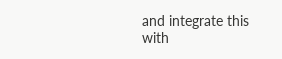and integrate this with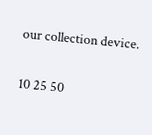our collection device.


10 25 50